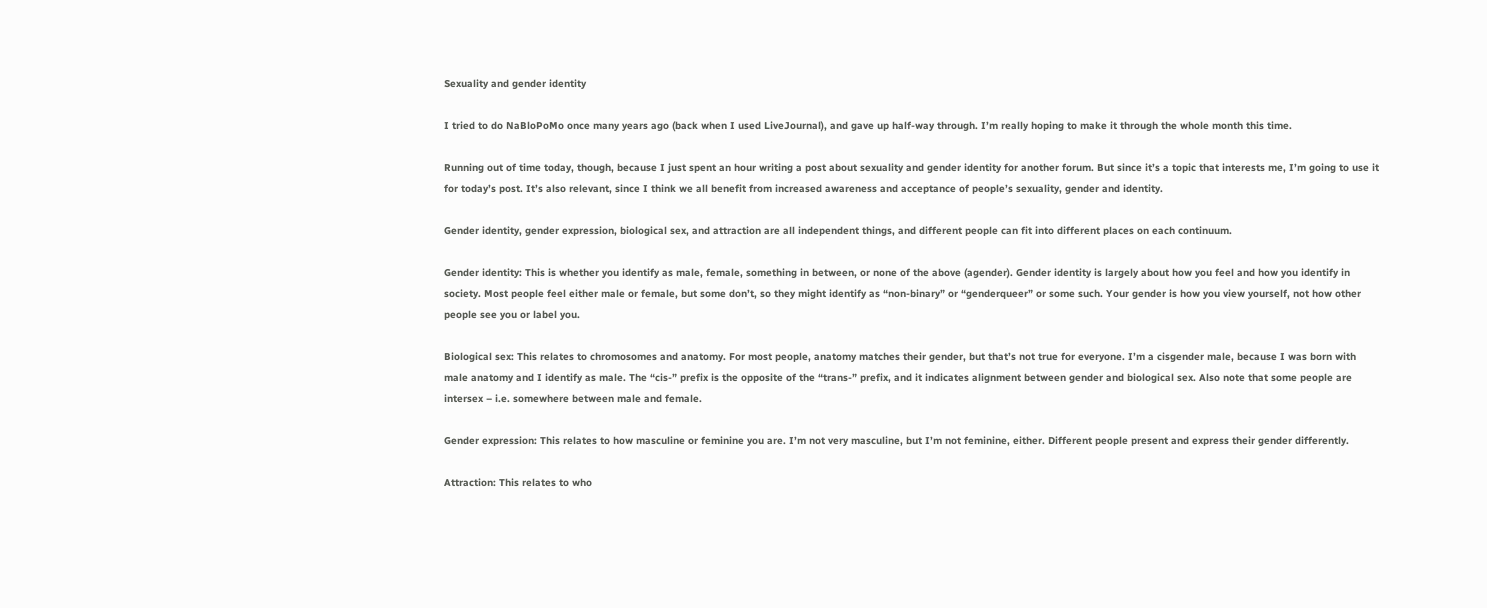Sexuality and gender identity

I tried to do NaBloPoMo once many years ago (back when I used LiveJournal), and gave up half-way through. I’m really hoping to make it through the whole month this time.

Running out of time today, though, because I just spent an hour writing a post about sexuality and gender identity for another forum. But since it’s a topic that interests me, I’m going to use it for today’s post. It’s also relevant, since I think we all benefit from increased awareness and acceptance of people’s sexuality, gender and identity.

Gender identity, gender expression, biological sex, and attraction are all independent things, and different people can fit into different places on each continuum.

Gender identity: This is whether you identify as male, female, something in between, or none of the above (agender). Gender identity is largely about how you feel and how you identify in society. Most people feel either male or female, but some don’t, so they might identify as “non-binary” or “genderqueer” or some such. Your gender is how you view yourself, not how other people see you or label you.

Biological sex: This relates to chromosomes and anatomy. For most people, anatomy matches their gender, but that’s not true for everyone. I’m a cisgender male, because I was born with male anatomy and I identify as male. The “cis-” prefix is the opposite of the “trans-” prefix, and it indicates alignment between gender and biological sex. Also note that some people are intersex – i.e. somewhere between male and female.

Gender expression: This relates to how masculine or feminine you are. I’m not very masculine, but I’m not feminine, either. Different people present and express their gender differently.

Attraction: This relates to who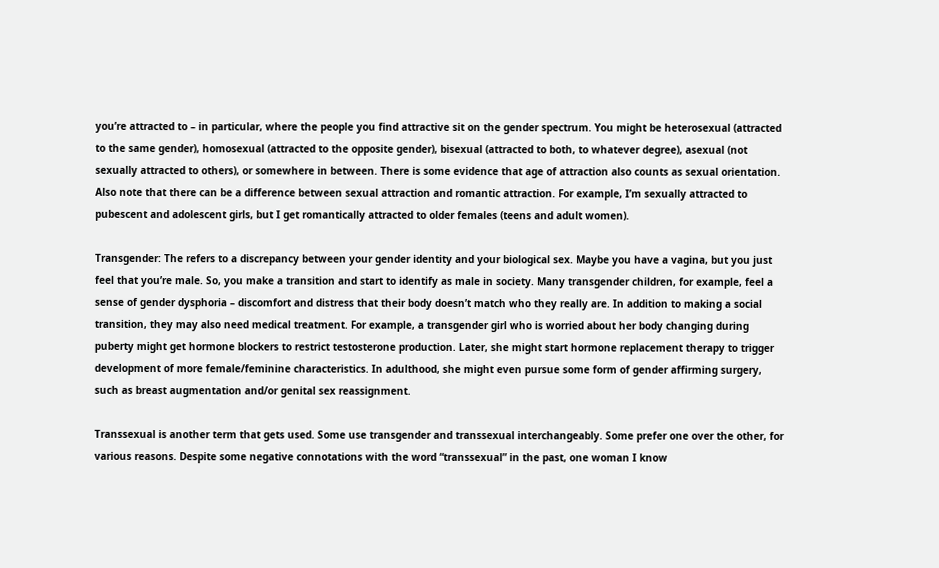you’re attracted to – in particular, where the people you find attractive sit on the gender spectrum. You might be heterosexual (attracted to the same gender), homosexual (attracted to the opposite gender), bisexual (attracted to both, to whatever degree), asexual (not sexually attracted to others), or somewhere in between. There is some evidence that age of attraction also counts as sexual orientation. Also note that there can be a difference between sexual attraction and romantic attraction. For example, I’m sexually attracted to pubescent and adolescent girls, but I get romantically attracted to older females (teens and adult women).

Transgender: The refers to a discrepancy between your gender identity and your biological sex. Maybe you have a vagina, but you just feel that you’re male. So, you make a transition and start to identify as male in society. Many transgender children, for example, feel a sense of gender dysphoria – discomfort and distress that their body doesn’t match who they really are. In addition to making a social transition, they may also need medical treatment. For example, a transgender girl who is worried about her body changing during puberty might get hormone blockers to restrict testosterone production. Later, she might start hormone replacement therapy to trigger development of more female/feminine characteristics. In adulthood, she might even pursue some form of gender affirming surgery, such as breast augmentation and/or genital sex reassignment.

Transsexual is another term that gets used. Some use transgender and transsexual interchangeably. Some prefer one over the other, for various reasons. Despite some negative connotations with the word “transsexual” in the past, one woman I know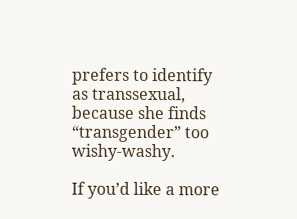prefers to identify as transsexual, because she finds “transgender” too wishy-washy.

If you’d like a more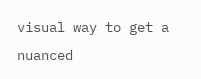visual way to get a nuanced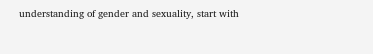understanding of gender and sexuality, start with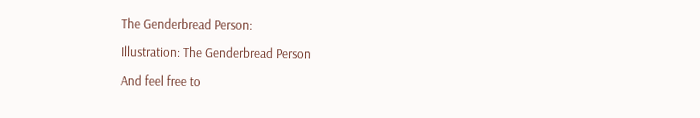The Genderbread Person:

Illustration: The Genderbread Person

And feel free to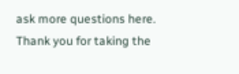ask more questions here. Thank you for taking the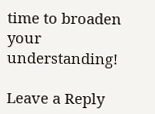time to broaden your understanding!

Leave a Reply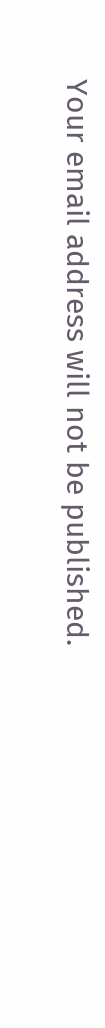Your email address will not be published.